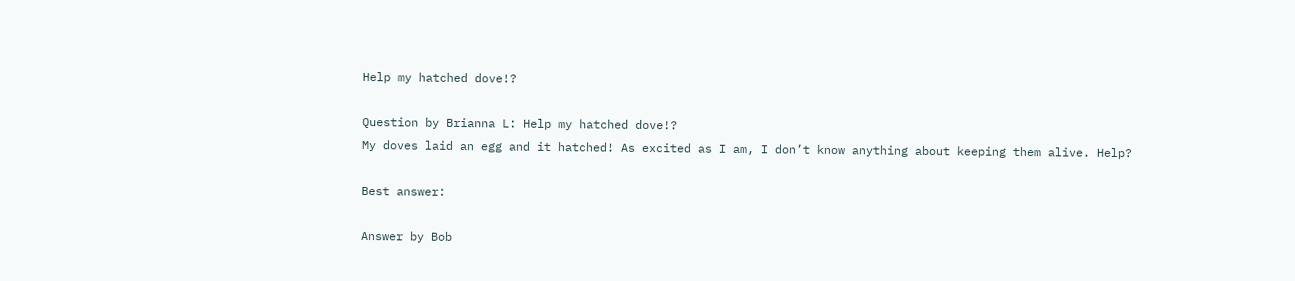Help my hatched dove!?

Question by Brianna L: Help my hatched dove!?
My doves laid an egg and it hatched! As excited as I am, I don’t know anything about keeping them alive. Help?

Best answer:

Answer by Bob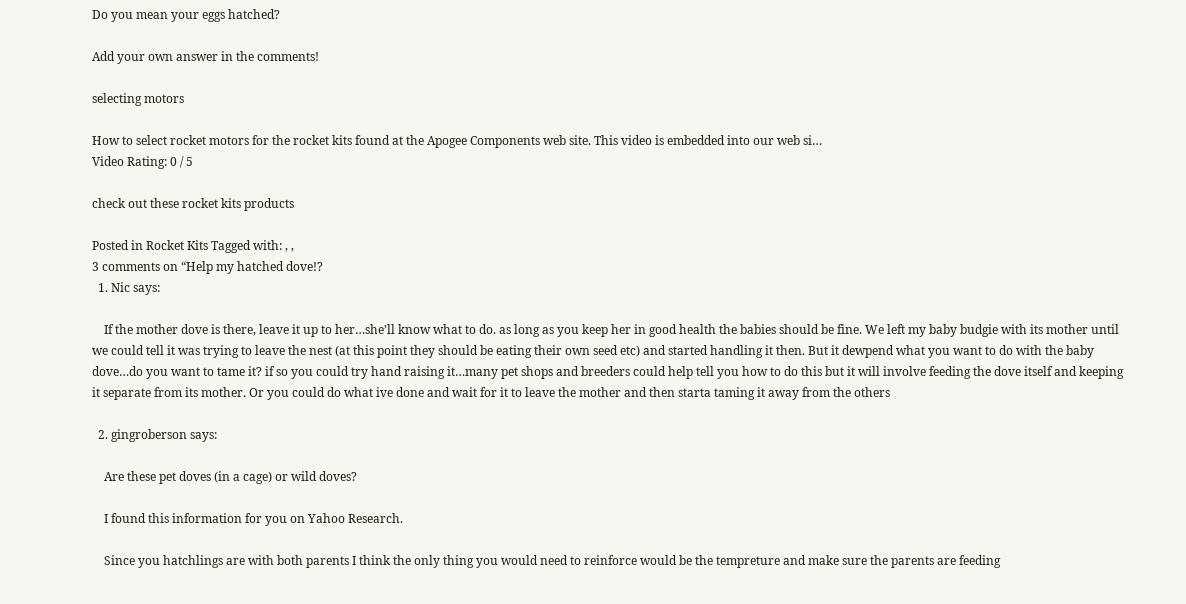Do you mean your eggs hatched?

Add your own answer in the comments!

selecting motors

How to select rocket motors for the rocket kits found at the Apogee Components web site. This video is embedded into our web si…
Video Rating: 0 / 5

check out these rocket kits products

Posted in Rocket Kits Tagged with: , ,
3 comments on “Help my hatched dove!?
  1. Nic says:

    If the mother dove is there, leave it up to her…she’ll know what to do. as long as you keep her in good health the babies should be fine. We left my baby budgie with its mother until we could tell it was trying to leave the nest (at this point they should be eating their own seed etc) and started handling it then. But it dewpend what you want to do with the baby dove…do you want to tame it? if so you could try hand raising it…many pet shops and breeders could help tell you how to do this but it will involve feeding the dove itself and keeping it separate from its mother. Or you could do what ive done and wait for it to leave the mother and then starta taming it away from the others

  2. gingroberson says:

    Are these pet doves (in a cage) or wild doves?

    I found this information for you on Yahoo Research.

    Since you hatchlings are with both parents I think the only thing you would need to reinforce would be the tempreture and make sure the parents are feeding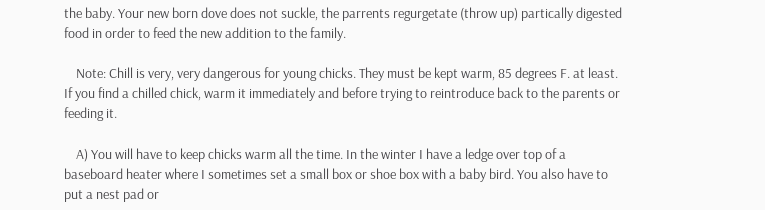the baby. Your new born dove does not suckle, the parrents regurgetate (throw up) partically digested food in order to feed the new addition to the family.

    Note: Chill is very, very dangerous for young chicks. They must be kept warm, 85 degrees F. at least. If you find a chilled chick, warm it immediately and before trying to reintroduce back to the parents or feeding it.

    A) You will have to keep chicks warm all the time. In the winter I have a ledge over top of a baseboard heater where I sometimes set a small box or shoe box with a baby bird. You also have to put a nest pad or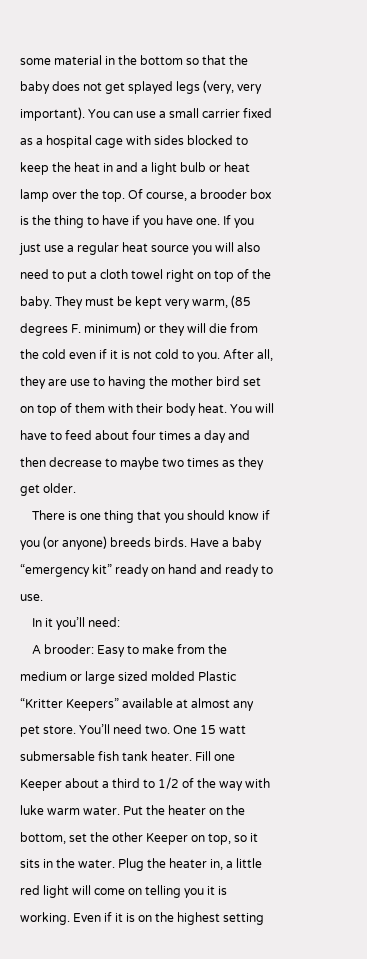some material in the bottom so that the baby does not get splayed legs (very, very important). You can use a small carrier fixed as a hospital cage with sides blocked to keep the heat in and a light bulb or heat lamp over the top. Of course, a brooder box is the thing to have if you have one. If you just use a regular heat source you will also need to put a cloth towel right on top of the baby. They must be kept very warm, (85 degrees F. minimum) or they will die from the cold even if it is not cold to you. After all, they are use to having the mother bird set on top of them with their body heat. You will have to feed about four times a day and then decrease to maybe two times as they get older.
    There is one thing that you should know if you (or anyone) breeds birds. Have a baby “emergency kit” ready on hand and ready to use.
    In it you’ll need:
    A brooder: Easy to make from the medium or large sized molded Plastic “Kritter Keepers” available at almost any pet store. You’ll need two. One 15 watt submersable fish tank heater. Fill one Keeper about a third to 1/2 of the way with luke warm water. Put the heater on the bottom, set the other Keeper on top, so it sits in the water. Plug the heater in, a little red light will come on telling you it is working. Even if it is on the highest setting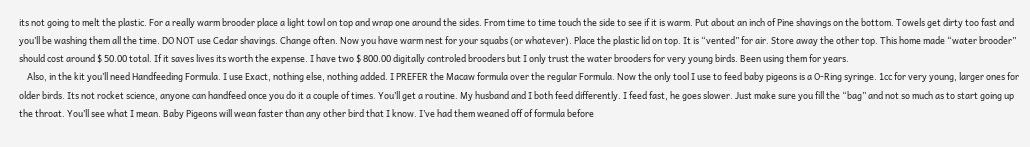its not going to melt the plastic. For a really warm brooder place a light towl on top and wrap one around the sides. From time to time touch the side to see if it is warm. Put about an inch of Pine shavings on the bottom. Towels get dirty too fast and you’ll be washing them all the time. DO NOT use Cedar shavings. Change often. Now you have warm nest for your squabs (or whatever). Place the plastic lid on top. It is “vented” for air. Store away the other top. This home made “water brooder” should cost around $ 50.00 total. If it saves lives its worth the expense. I have two $ 800.00 digitally controled brooders but I only trust the water brooders for very young birds. Been using them for years.
    Also, in the kit you’ll need Handfeeding Formula. I use Exact, nothing else, nothing added. I PREFER the Macaw formula over the regular Formula. Now the only tool I use to feed baby pigeons is a O-Ring syringe. 1cc for very young, larger ones for older birds. Its not rocket science, anyone can handfeed once you do it a couple of times. You’ll get a routine. My husband and I both feed differently. I feed fast, he goes slower. Just make sure you fill the “bag” and not so much as to start going up the throat. You’ll see what I mean. Baby Pigeons will wean faster than any other bird that I know. I’ve had them weaned off of formula before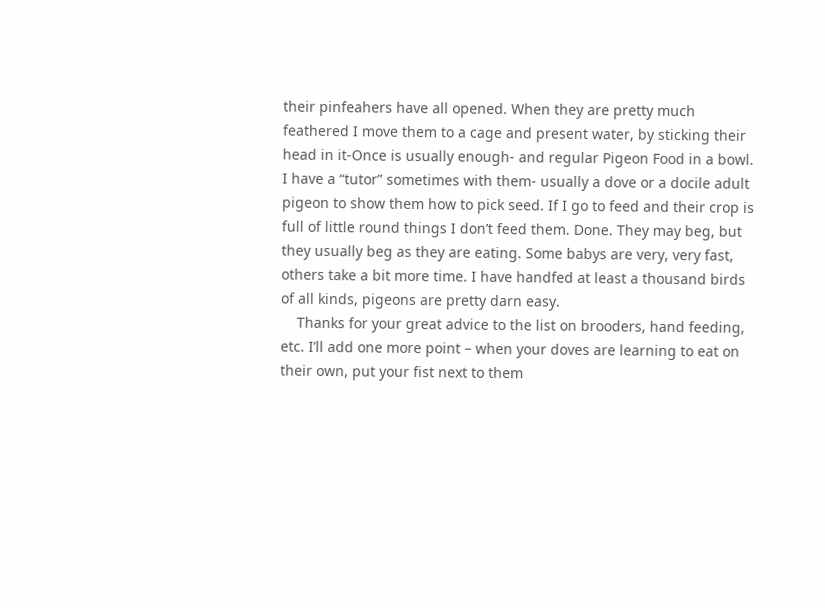their pinfeahers have all opened. When they are pretty much feathered I move them to a cage and present water, by sticking their head in it-Once is usually enough- and regular Pigeon Food in a bowl. I have a “tutor” sometimes with them- usually a dove or a docile adult pigeon to show them how to pick seed. If I go to feed and their crop is full of little round things I don’t feed them. Done. They may beg, but they usually beg as they are eating. Some babys are very, very fast, others take a bit more time. I have handfed at least a thousand birds of all kinds, pigeons are pretty darn easy.
    Thanks for your great advice to the list on brooders, hand feeding, etc. I’ll add one more point – when your doves are learning to eat on their own, put your fist next to them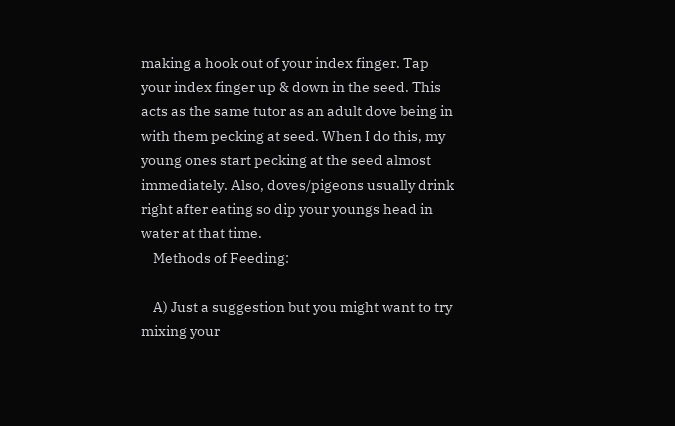making a hook out of your index finger. Tap your index finger up & down in the seed. This acts as the same tutor as an adult dove being in with them pecking at seed. When I do this, my young ones start pecking at the seed almost immediately. Also, doves/pigeons usually drink right after eating so dip your youngs head in water at that time.
    Methods of Feeding:

    A) Just a suggestion but you might want to try mixing your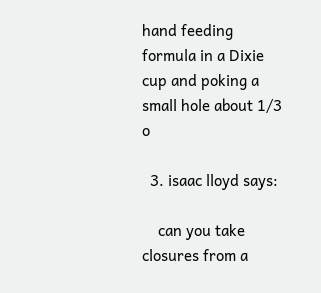hand feeding formula in a Dixie cup and poking a small hole about 1/3 o

  3. isaac lloyd says:

    can you take closures from a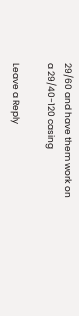29/60 and have them work on a 29/40-120 casing

Leave a Reply